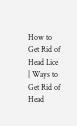How to Get Rid of Head Lice | Ways to Get Rid of Head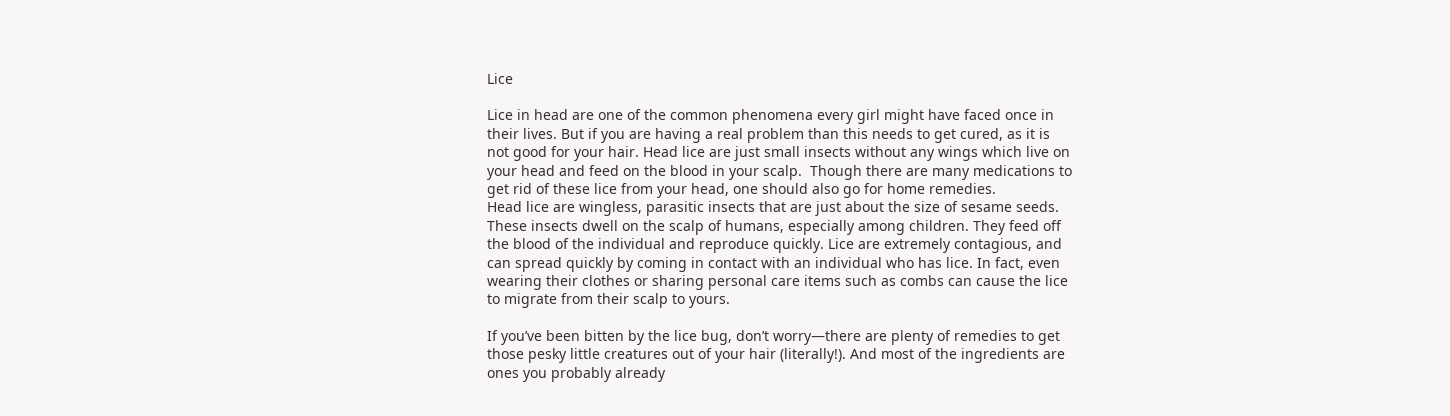Lice

Lice in head are one of the common phenomena every girl might have faced once in their lives. But if you are having a real problem than this needs to get cured, as it is not good for your hair. Head lice are just small insects without any wings which live on your head and feed on the blood in your scalp.  Though there are many medications to get rid of these lice from your head, one should also go for home remedies.
Head lice are wingless, parasitic insects that are just about the size of sesame seeds. These insects dwell on the scalp of humans, especially among children. They feed off the blood of the individual and reproduce quickly. Lice are extremely contagious, and can spread quickly by coming in contact with an individual who has lice. In fact, even wearing their clothes or sharing personal care items such as combs can cause the lice to migrate from their scalp to yours.

If you’ve been bitten by the lice bug, don’t worry—there are plenty of remedies to get those pesky little creatures out of your hair (literally!). And most of the ingredients are ones you probably already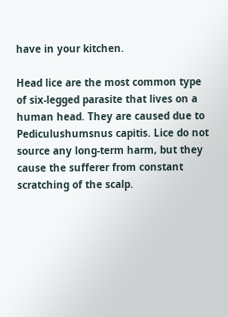have in your kitchen.

Head lice are the most common type of six-legged parasite that lives on a human head. They are caused due to Pediculushumsnus capitis. Lice do not source any long-term harm, but they cause the sufferer from constant scratching of the scalp.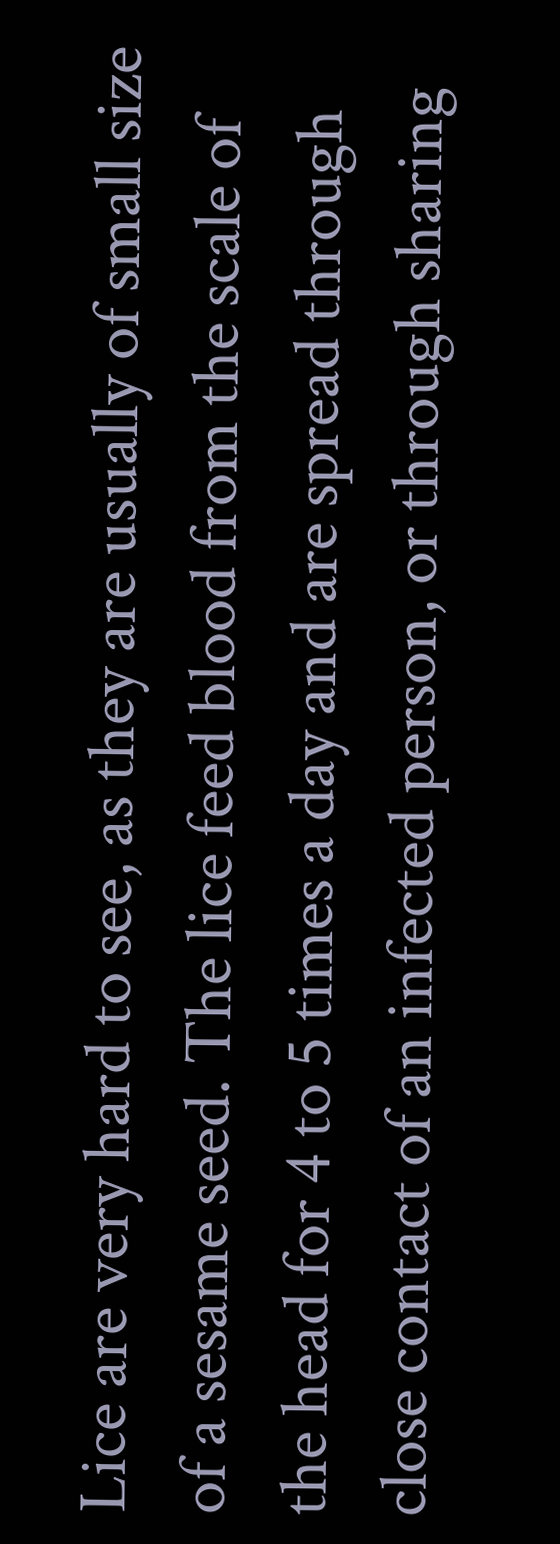Lice are very hard to see, as they are usually of small size of a sesame seed. The lice feed blood from the scale of the head for 4 to 5 times a day and are spread through close contact of an infected person, or through sharing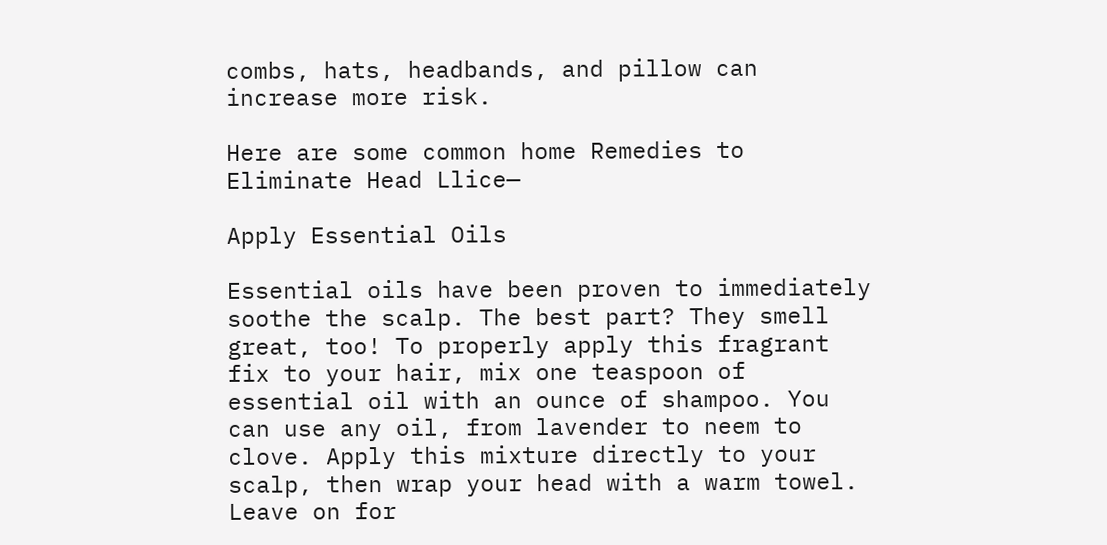combs, hats, headbands, and pillow can increase more risk.

Here are some common home Remedies to Eliminate Head Llice—

Apply Essential Oils

Essential oils have been proven to immediately soothe the scalp. The best part? They smell great, too! To properly apply this fragrant fix to your hair, mix one teaspoon of essential oil with an ounce of shampoo. You can use any oil, from lavender to neem to clove. Apply this mixture directly to your scalp, then wrap your head with a warm towel. Leave on for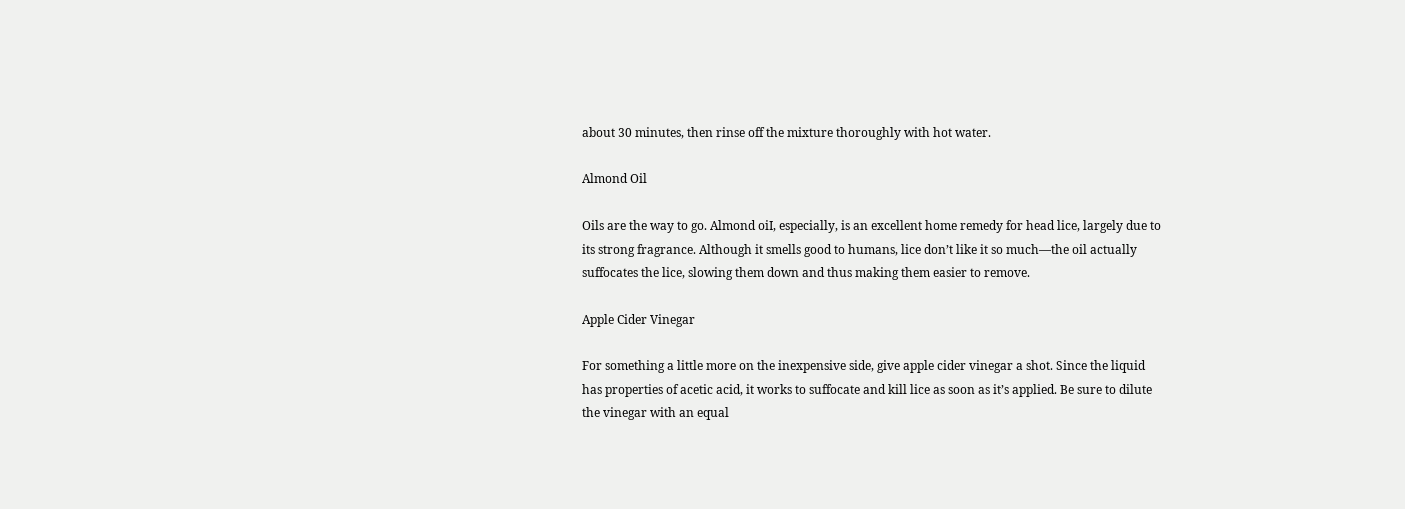about 30 minutes, then rinse off the mixture thoroughly with hot water.

Almond Oil

Oils are the way to go. Almond oiI, especially, is an excellent home remedy for head lice, largely due to its strong fragrance. Although it smells good to humans, lice don’t like it so much—the oil actually suffocates the lice, slowing them down and thus making them easier to remove.

Apple Cider Vinegar

For something a little more on the inexpensive side, give apple cider vinegar a shot. Since the liquid has properties of acetic acid, it works to suffocate and kill lice as soon as it’s applied. Be sure to dilute the vinegar with an equal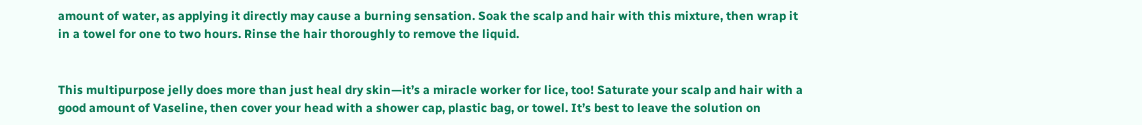amount of water, as applying it directly may cause a burning sensation. Soak the scalp and hair with this mixture, then wrap it in a towel for one to two hours. Rinse the hair thoroughly to remove the liquid.


This multipurpose jelly does more than just heal dry skin—it’s a miracle worker for lice, too! Saturate your scalp and hair with a good amount of Vaseline, then cover your head with a shower cap, plastic bag, or towel. It’s best to leave the solution on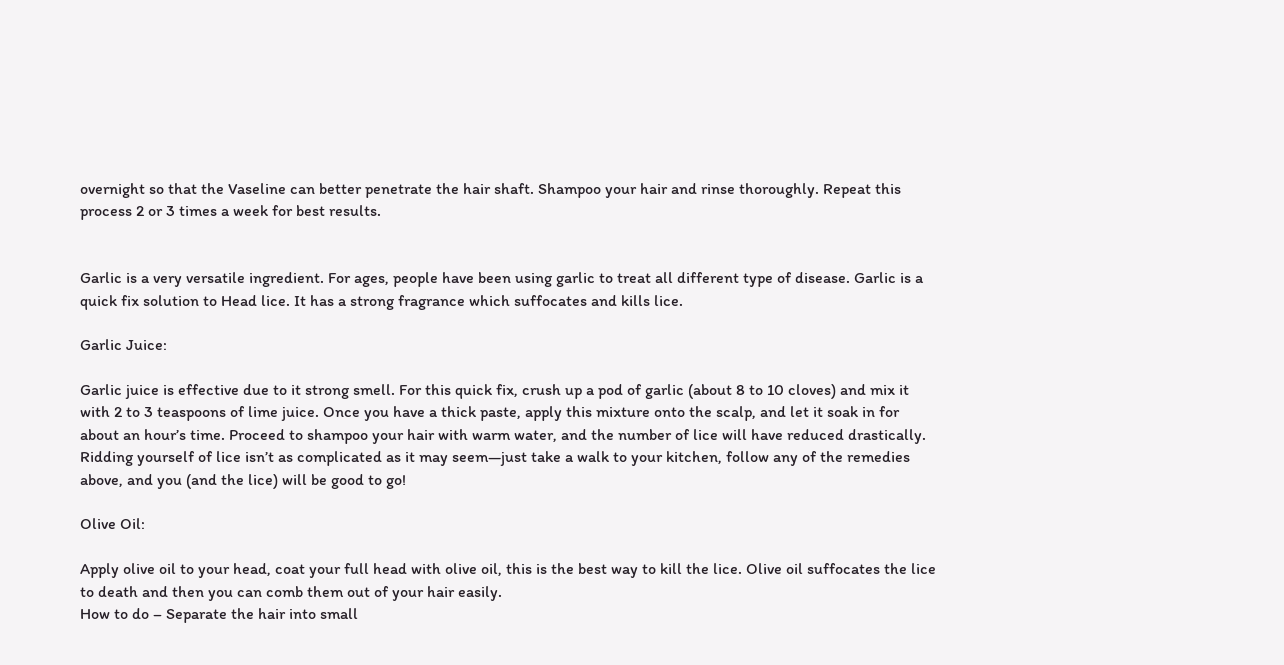overnight so that the Vaseline can better penetrate the hair shaft. Shampoo your hair and rinse thoroughly. Repeat this process 2 or 3 times a week for best results.


Garlic is a very versatile ingredient. For ages, people have been using garlic to treat all different type of disease. Garlic is a quick fix solution to Head lice. It has a strong fragrance which suffocates and kills lice.

Garlic Juice:

Garlic juice is effective due to it strong smell. For this quick fix, crush up a pod of garlic (about 8 to 10 cloves) and mix it with 2 to 3 teaspoons of lime juice. Once you have a thick paste, apply this mixture onto the scalp, and let it soak in for about an hour’s time. Proceed to shampoo your hair with warm water, and the number of lice will have reduced drastically. Ridding yourself of lice isn’t as complicated as it may seem—just take a walk to your kitchen, follow any of the remedies above, and you (and the lice) will be good to go!

Olive Oil:

Apply olive oil to your head, coat your full head with olive oil, this is the best way to kill the lice. Olive oil suffocates the lice to death and then you can comb them out of your hair easily.
How to do – Separate the hair into small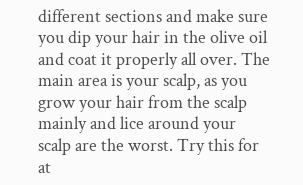different sections and make sure you dip your hair in the olive oil and coat it properly all over. The main area is your scalp, as you grow your hair from the scalp mainly and lice around your scalp are the worst. Try this for at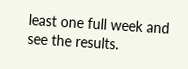least one full week and see the results.